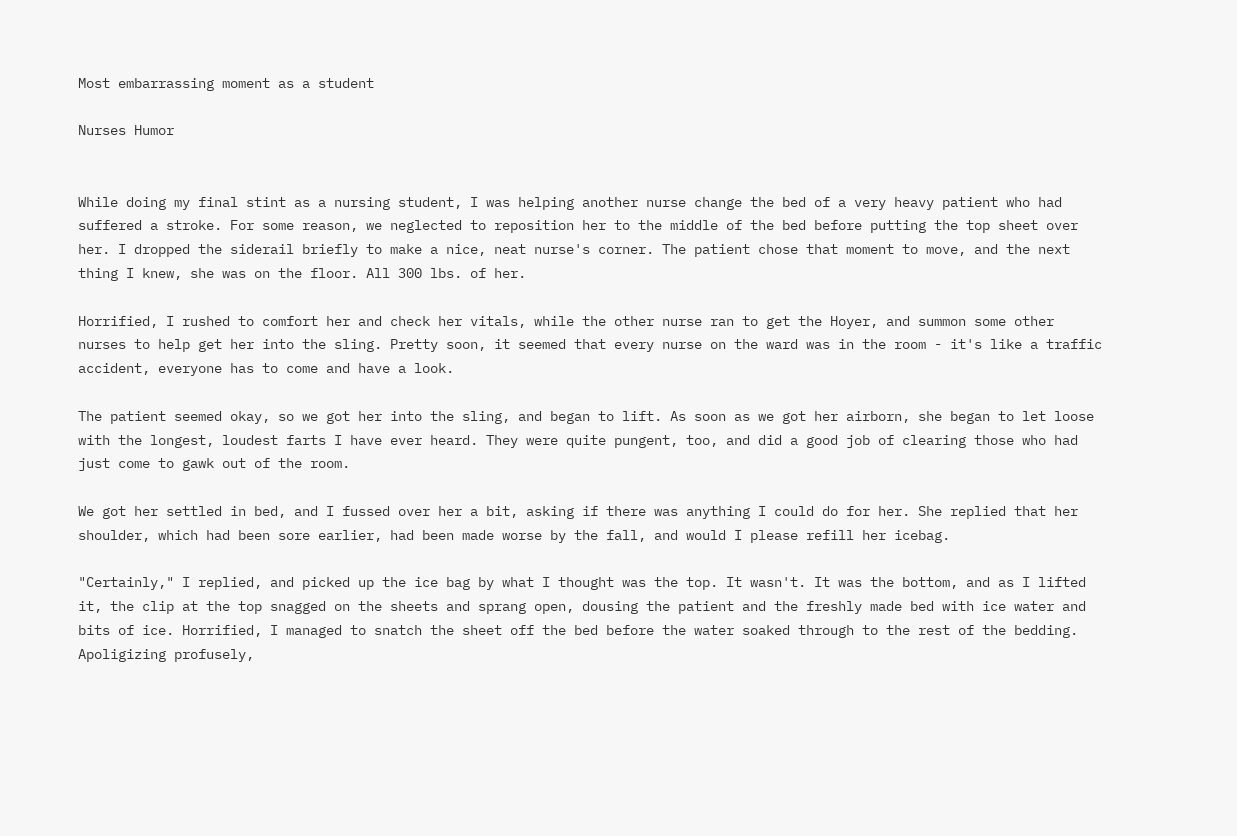Most embarrassing moment as a student

Nurses Humor


While doing my final stint as a nursing student, I was helping another nurse change the bed of a very heavy patient who had suffered a stroke. For some reason, we neglected to reposition her to the middle of the bed before putting the top sheet over her. I dropped the siderail briefly to make a nice, neat nurse's corner. The patient chose that moment to move, and the next thing I knew, she was on the floor. All 300 lbs. of her.

Horrified, I rushed to comfort her and check her vitals, while the other nurse ran to get the Hoyer, and summon some other nurses to help get her into the sling. Pretty soon, it seemed that every nurse on the ward was in the room - it's like a traffic accident, everyone has to come and have a look.

The patient seemed okay, so we got her into the sling, and began to lift. As soon as we got her airborn, she began to let loose with the longest, loudest farts I have ever heard. They were quite pungent, too, and did a good job of clearing those who had just come to gawk out of the room.

We got her settled in bed, and I fussed over her a bit, asking if there was anything I could do for her. She replied that her shoulder, which had been sore earlier, had been made worse by the fall, and would I please refill her icebag.

"Certainly," I replied, and picked up the ice bag by what I thought was the top. It wasn't. It was the bottom, and as I lifted it, the clip at the top snagged on the sheets and sprang open, dousing the patient and the freshly made bed with ice water and bits of ice. Horrified, I managed to snatch the sheet off the bed before the water soaked through to the rest of the bedding. Apoligizing profusely,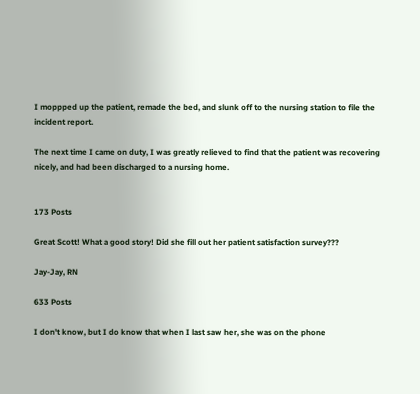I moppped up the patient, remade the bed, and slunk off to the nursing station to file the incident report.

The next time I came on duty, I was greatly relieved to find that the patient was recovering nicely, and had been discharged to a nursing home.


173 Posts

Great Scott! What a good story! Did she fill out her patient satisfaction survey???

Jay-Jay, RN

633 Posts

I don't know, but I do know that when I last saw her, she was on the phone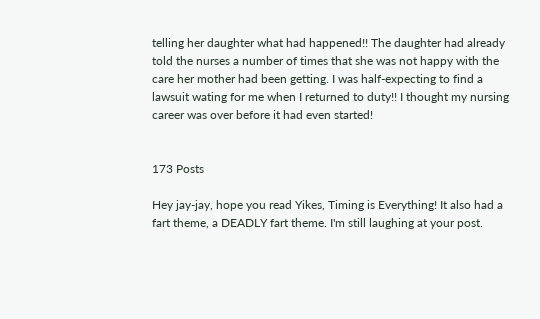telling her daughter what had happened!! The daughter had already told the nurses a number of times that she was not happy with the care her mother had been getting. I was half-expecting to find a lawsuit wating for me when I returned to duty!! I thought my nursing career was over before it had even started!


173 Posts

Hey jay-jay, hope you read Yikes, Timing is Everything! It also had a fart theme, a DEADLY fart theme. I'm still laughing at your post.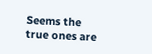Seems the true ones are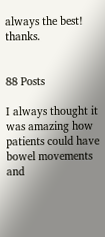always the best! thanks.


88 Posts

I always thought it was amazing how patients could have bowel movements and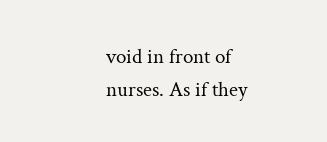void in front of nurses. As if they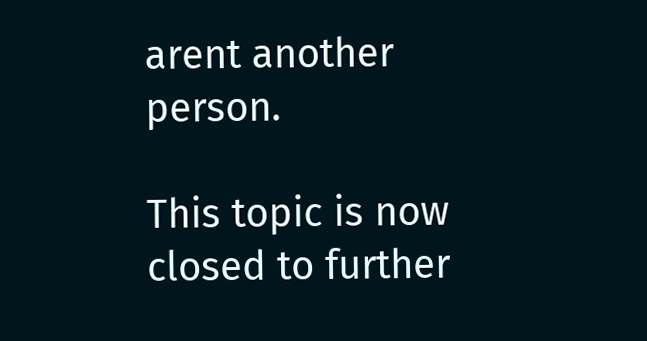arent another person.

This topic is now closed to further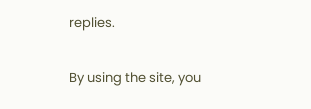replies.

By using the site, you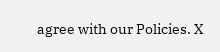agree with our Policies. X